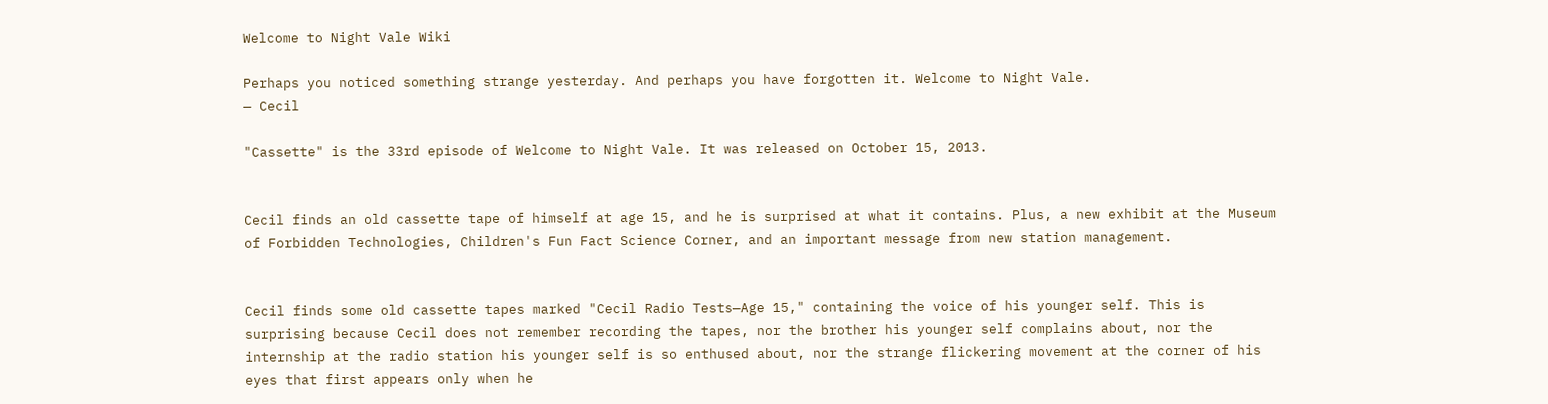Welcome to Night Vale Wiki

Perhaps you noticed something strange yesterday. And perhaps you have forgotten it. Welcome to Night Vale.
— Cecil

"Cassette" is the 33rd episode of Welcome to Night Vale. It was released on October 15, 2013.


Cecil finds an old cassette tape of himself at age 15, and he is surprised at what it contains. Plus, a new exhibit at the Museum of Forbidden Technologies, Children's Fun Fact Science Corner, and an important message from new station management.


Cecil finds some old cassette tapes marked "Cecil Radio Tests—Age 15," containing the voice of his younger self. This is surprising because Cecil does not remember recording the tapes, nor the brother his younger self complains about, nor the internship at the radio station his younger self is so enthused about, nor the strange flickering movement at the corner of his eyes that first appears only when he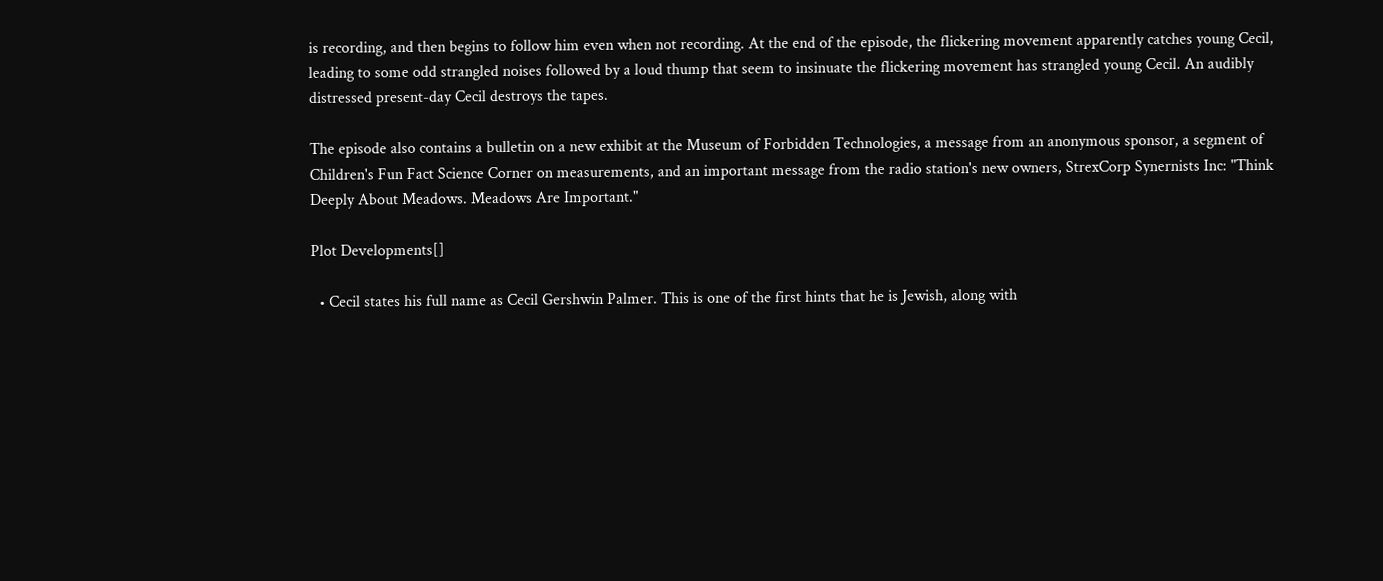is recording, and then begins to follow him even when not recording. At the end of the episode, the flickering movement apparently catches young Cecil, leading to some odd strangled noises followed by a loud thump that seem to insinuate the flickering movement has strangled young Cecil. An audibly distressed present-day Cecil destroys the tapes.

The episode also contains a bulletin on a new exhibit at the Museum of Forbidden Technologies, a message from an anonymous sponsor, a segment of Children's Fun Fact Science Corner on measurements, and an important message from the radio station's new owners, StrexCorp Synernists Inc: "Think Deeply About Meadows. Meadows Are Important."

Plot Developments[]

  • Cecil states his full name as Cecil Gershwin Palmer. This is one of the first hints that he is Jewish, along with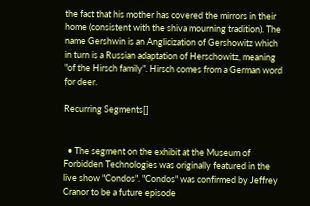the fact that his mother has covered the mirrors in their home (consistent with the shiva mourning tradition). The name Gershwin is an Anglicization of Gershowitz which in turn is a Russian adaptation of Herschowitz, meaning "of the Hirsch family". Hirsch comes from a German word for deer.

Recurring Segments[]


  • The segment on the exhibit at the Museum of Forbidden Technologies was originally featured in the live show "Condos". "Condos" was confirmed by Jeffrey Cranor to be a future episode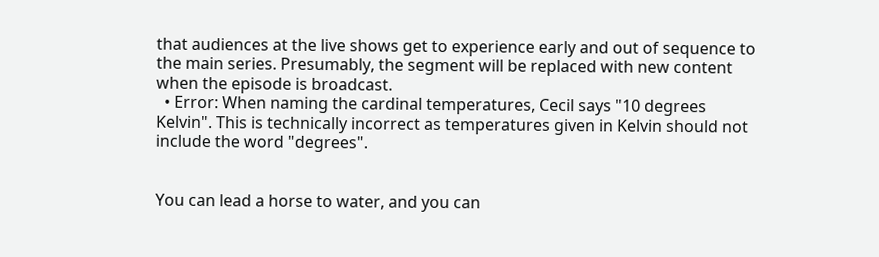that audiences at the live shows get to experience early and out of sequence to the main series. Presumably, the segment will be replaced with new content when the episode is broadcast.
  • Error: When naming the cardinal temperatures, Cecil says "10 degrees Kelvin". This is technically incorrect as temperatures given in Kelvin should not include the word "degrees".


You can lead a horse to water, and you can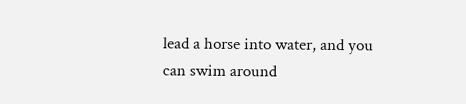lead a horse into water, and you can swim around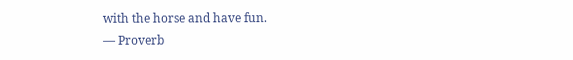with the horse and have fun.
— Proverb